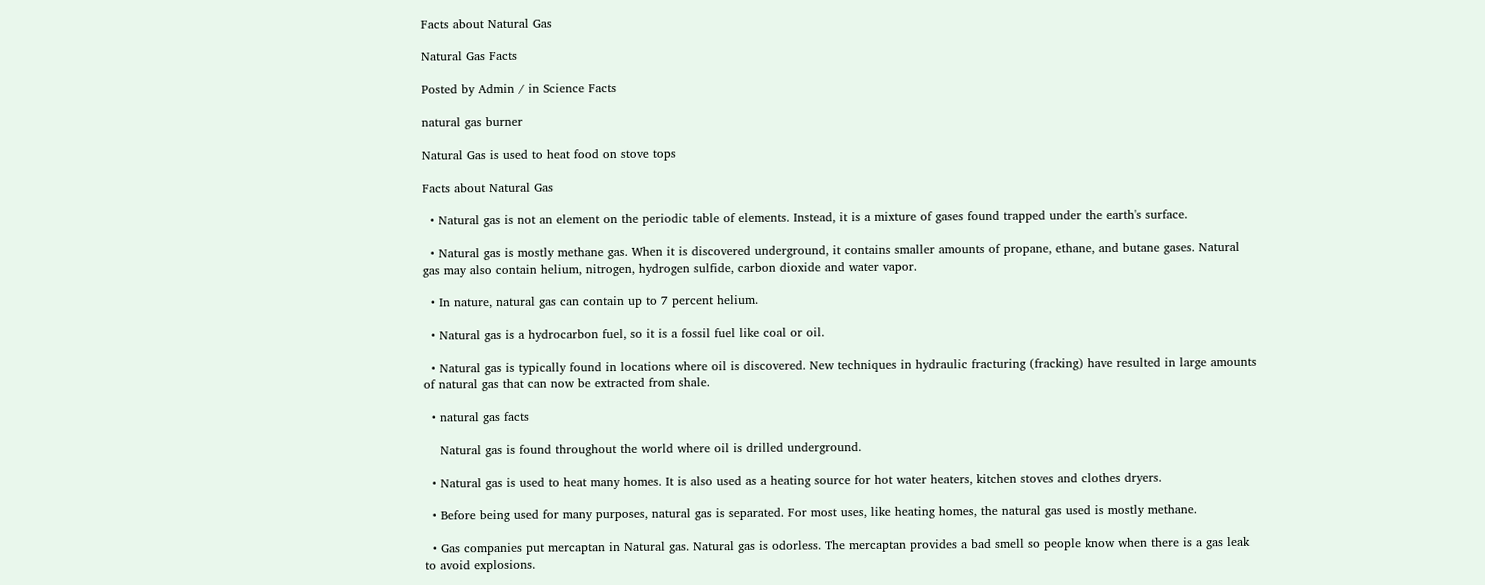Facts about Natural Gas

Natural Gas Facts

Posted by Admin / in Science Facts

natural gas burner

Natural Gas is used to heat food on stove tops

Facts about Natural Gas

  • Natural gas is not an element on the periodic table of elements. Instead, it is a mixture of gases found trapped under the earth's surface.

  • Natural gas is mostly methane gas. When it is discovered underground, it contains smaller amounts of propane, ethane, and butane gases. Natural gas may also contain helium, nitrogen, hydrogen sulfide, carbon dioxide and water vapor.

  • In nature, natural gas can contain up to 7 percent helium.

  • Natural gas is a hydrocarbon fuel, so it is a fossil fuel like coal or oil.

  • Natural gas is typically found in locations where oil is discovered. New techniques in hydraulic fracturing (fracking) have resulted in large amounts of natural gas that can now be extracted from shale.

  • natural gas facts

    Natural gas is found throughout the world where oil is drilled underground.

  • Natural gas is used to heat many homes. It is also used as a heating source for hot water heaters, kitchen stoves and clothes dryers.

  • Before being used for many purposes, natural gas is separated. For most uses, like heating homes, the natural gas used is mostly methane.

  • Gas companies put mercaptan in Natural gas. Natural gas is odorless. The mercaptan provides a bad smell so people know when there is a gas leak to avoid explosions.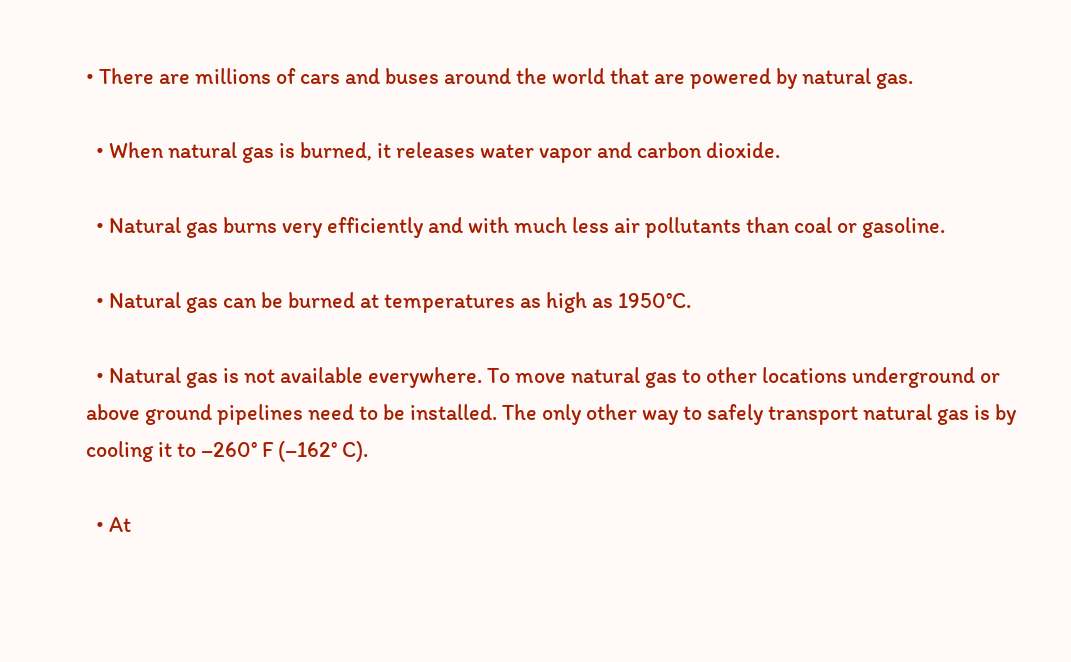• There are millions of cars and buses around the world that are powered by natural gas.

  • When natural gas is burned, it releases water vapor and carbon dioxide.

  • Natural gas burns very efficiently and with much less air pollutants than coal or gasoline.

  • Natural gas can be burned at temperatures as high as 1950°C.

  • Natural gas is not available everywhere. To move natural gas to other locations underground or above ground pipelines need to be installed. The only other way to safely transport natural gas is by cooling it to –260° F (–162° C).

  • At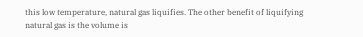this low temperature, natural gas liquifies. The other benefit of liquifying natural gas is the volume is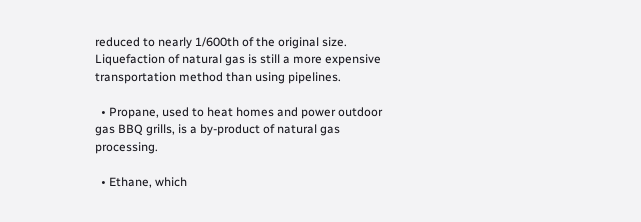reduced to nearly 1/600th of the original size. Liquefaction of natural gas is still a more expensive transportation method than using pipelines.

  • Propane, used to heat homes and power outdoor gas BBQ grills, is a by-product of natural gas processing.

  • Ethane, which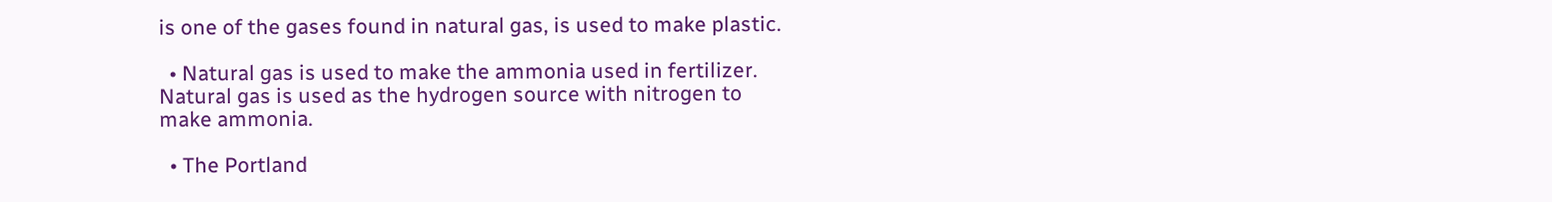is one of the gases found in natural gas, is used to make plastic.

  • Natural gas is used to make the ammonia used in fertilizer. Natural gas is used as the hydrogen source with nitrogen to make ammonia.

  • The Portland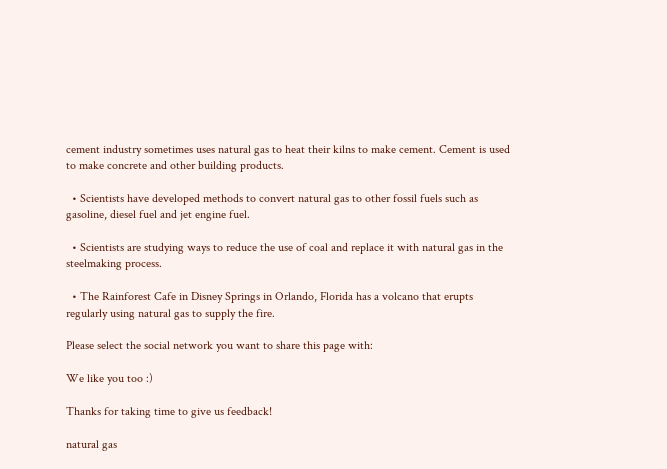cement industry sometimes uses natural gas to heat their kilns to make cement. Cement is used to make concrete and other building products.

  • Scientists have developed methods to convert natural gas to other fossil fuels such as gasoline, diesel fuel and jet engine fuel.

  • Scientists are studying ways to reduce the use of coal and replace it with natural gas in the steelmaking process.

  • The Rainforest Cafe in Disney Springs in Orlando, Florida has a volcano that erupts regularly using natural gas to supply the fire.

Please select the social network you want to share this page with:

We like you too :)

Thanks for taking time to give us feedback!

natural gas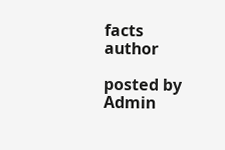facts author

posted by Admin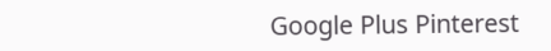Google Plus Pinterest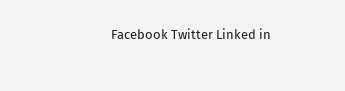Facebook Twitter Linked in